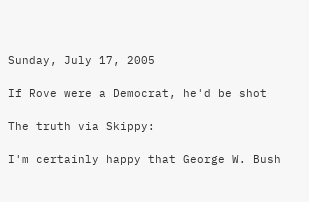Sunday, July 17, 2005

If Rove were a Democrat, he'd be shot

The truth via Skippy:

I'm certainly happy that George W. Bush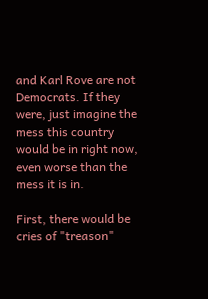and Karl Rove are not Democrats. If they were, just imagine the mess this country would be in right now, even worse than the mess it is in.

First, there would be cries of "treason"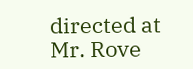directed at Mr. Rove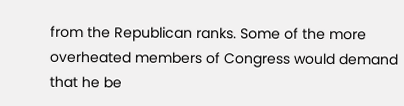from the Republican ranks. Some of the more overheated members of Congress would demand that he be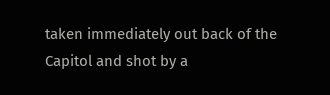taken immediately out back of the Capitol and shot by a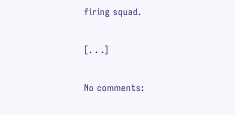firing squad.

[. . .]

No comments: